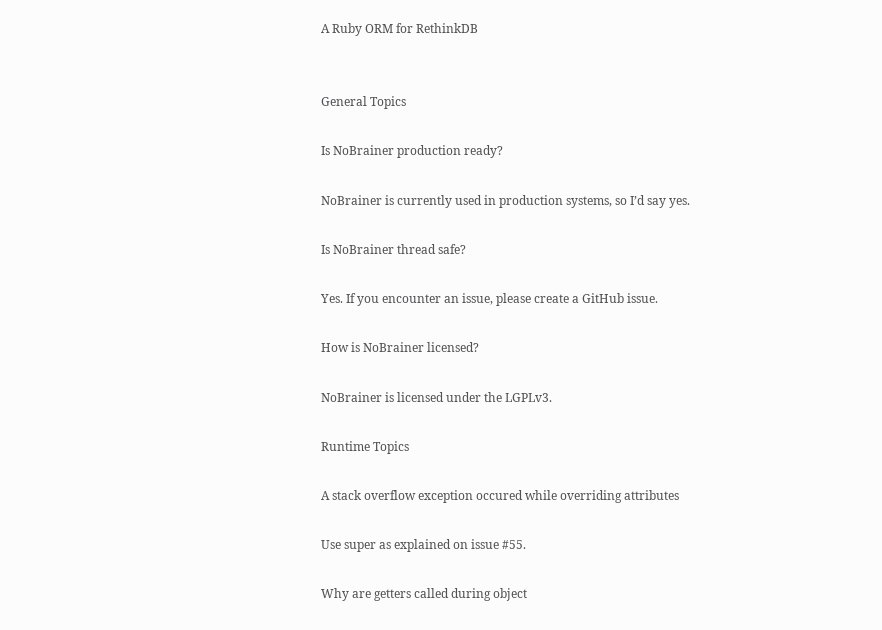A Ruby ORM for RethinkDB


General Topics

Is NoBrainer production ready?

NoBrainer is currently used in production systems, so I’d say yes.

Is NoBrainer thread safe?

Yes. If you encounter an issue, please create a GitHub issue.

How is NoBrainer licensed?

NoBrainer is licensed under the LGPLv3.

Runtime Topics

A stack overflow exception occured while overriding attributes

Use super as explained on issue #55.

Why are getters called during object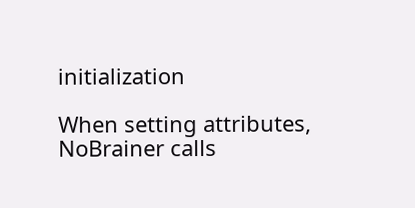initialization

When setting attributes, NoBrainer calls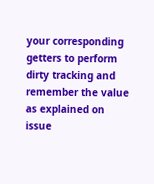your corresponding getters to perform dirty tracking and remember the value as explained on issue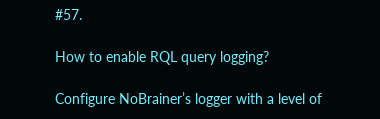#57.

How to enable RQL query logging?

Configure NoBrainer’s logger with a level of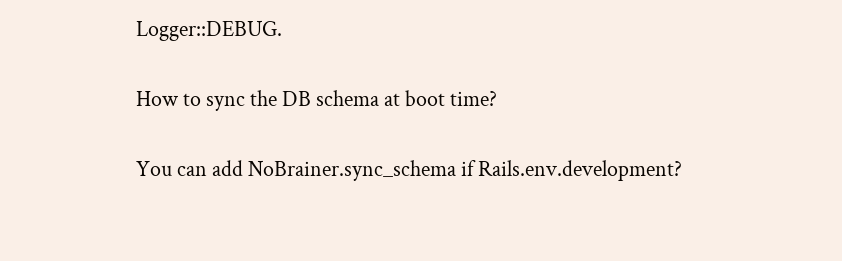Logger::DEBUG.

How to sync the DB schema at boot time?

You can add NoBrainer.sync_schema if Rails.env.development?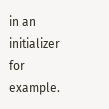in an initializer for example.